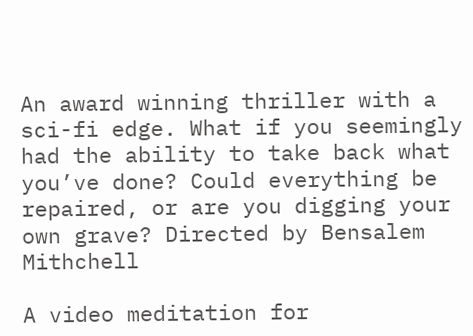An award winning thriller with a sci-fi edge. What if you seemingly had the ability to take back what you’ve done? Could everything be repaired, or are you digging your own grave? Directed by Bensalem Mithchell

A video meditation for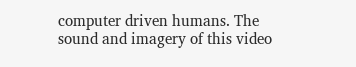computer driven humans. The sound and imagery of this video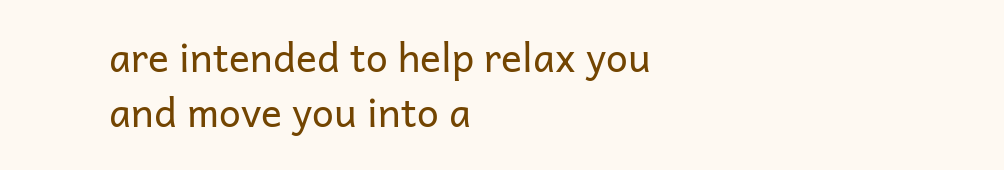are intended to help relax you and move you into a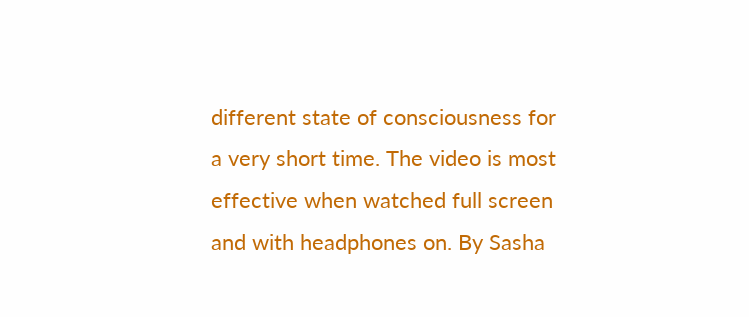different state of consciousness for a very short time. The video is most effective when watched full screen and with headphones on. By Sasha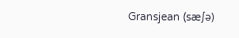Gransjean (sæ∫ǝ)